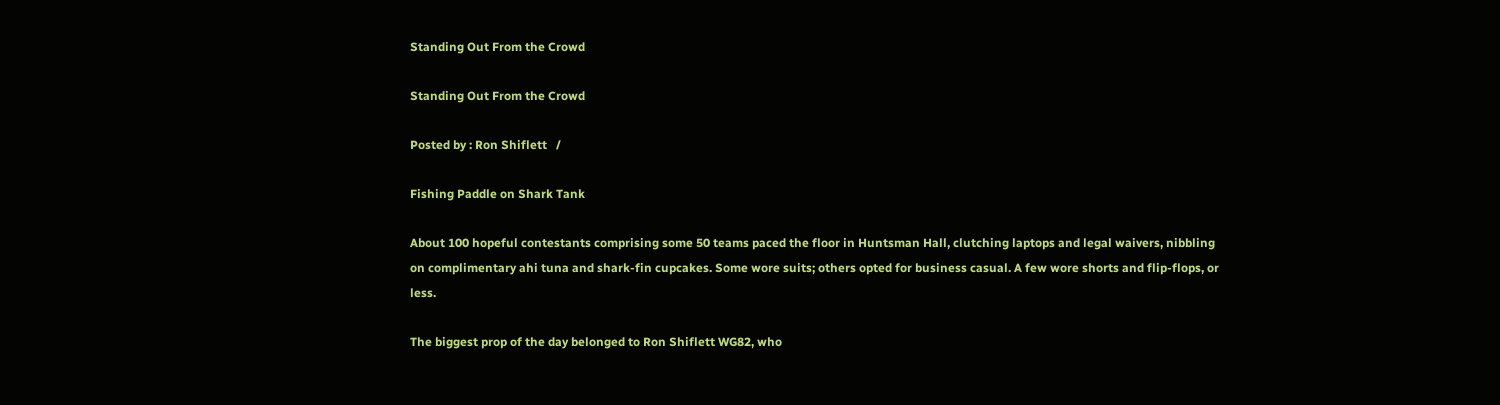Standing Out From the Crowd

Standing Out From the Crowd

Posted by : Ron Shiflett   /

Fishing Paddle on Shark Tank

About 100 hopeful contestants comprising some 50 teams paced the floor in Huntsman Hall, clutching laptops and legal waivers, nibbling on complimentary ahi tuna and shark-fin cupcakes. Some wore suits; others opted for business casual. A few wore shorts and flip-flops, or less.

The biggest prop of the day belonged to Ron Shiflett WG82, who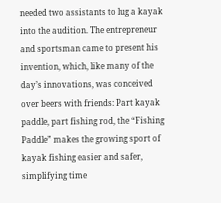needed two assistants to lug a kayak into the audition. The entrepreneur and sportsman came to present his invention, which, like many of the day’s innovations, was conceived over beers with friends: Part kayak paddle, part fishing rod, the “Fishing Paddle” makes the growing sport of kayak fishing easier and safer, simplifying time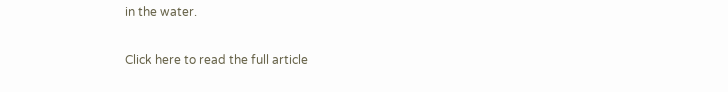in the water.

Click here to read the full article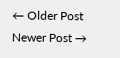← Older Post Newer Post →